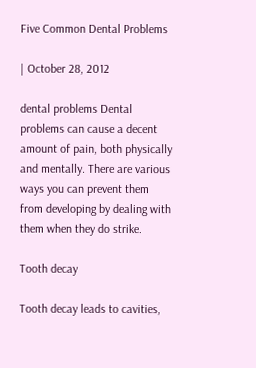Five Common Dental Problems

| October 28, 2012

dental problems Dental problems can cause a decent amount of pain, both physically and mentally. There are various ways you can prevent them from developing by dealing with them when they do strike.

Tooth decay

Tooth decay leads to cavities,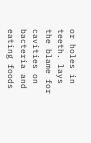or holes in teeth. lays the blame for cavities on bacteria and eating foods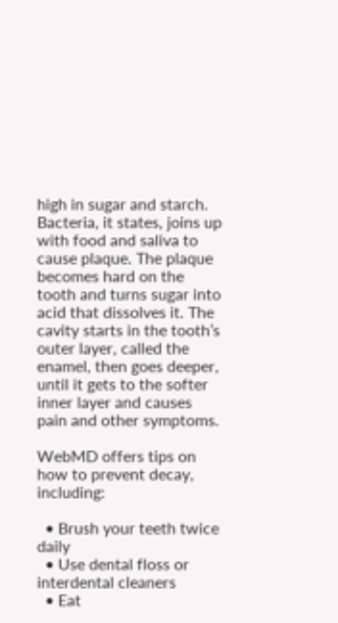high in sugar and starch. Bacteria, it states, joins up with food and saliva to cause plaque. The plaque becomes hard on the tooth and turns sugar into acid that dissolves it. The cavity starts in the tooth’s outer layer, called the enamel, then goes deeper, until it gets to the softer inner layer and causes pain and other symptoms.

WebMD offers tips on how to prevent decay, including:

  • Brush your teeth twice daily
  • Use dental floss or interdental cleaners
  • Eat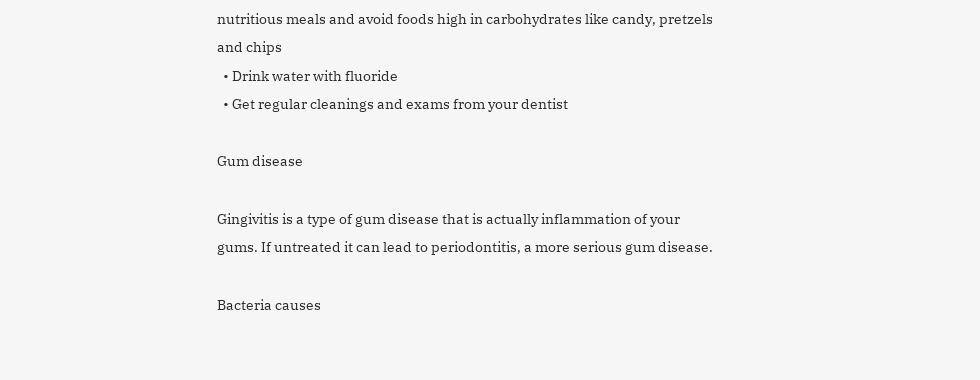nutritious meals and avoid foods high in carbohydrates like candy, pretzels and chips
  • Drink water with fluoride
  • Get regular cleanings and exams from your dentist

Gum disease

Gingivitis is a type of gum disease that is actually inflammation of your gums. If untreated it can lead to periodontitis, a more serious gum disease.

Bacteria causes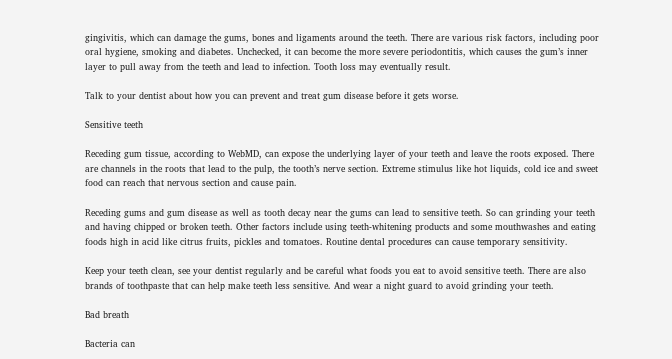gingivitis, which can damage the gums, bones and ligaments around the teeth. There are various risk factors, including poor oral hygiene, smoking and diabetes. Unchecked, it can become the more severe periodontitis, which causes the gum’s inner layer to pull away from the teeth and lead to infection. Tooth loss may eventually result.

Talk to your dentist about how you can prevent and treat gum disease before it gets worse.

Sensitive teeth

Receding gum tissue, according to WebMD, can expose the underlying layer of your teeth and leave the roots exposed. There are channels in the roots that lead to the pulp, the tooth’s nerve section. Extreme stimulus like hot liquids, cold ice and sweet food can reach that nervous section and cause pain.

Receding gums and gum disease as well as tooth decay near the gums can lead to sensitive teeth. So can grinding your teeth and having chipped or broken teeth. Other factors include using teeth-whitening products and some mouthwashes and eating foods high in acid like citrus fruits, pickles and tomatoes. Routine dental procedures can cause temporary sensitivity.

Keep your teeth clean, see your dentist regularly and be careful what foods you eat to avoid sensitive teeth. There are also brands of toothpaste that can help make teeth less sensitive. And wear a night guard to avoid grinding your teeth.

Bad breath

Bacteria can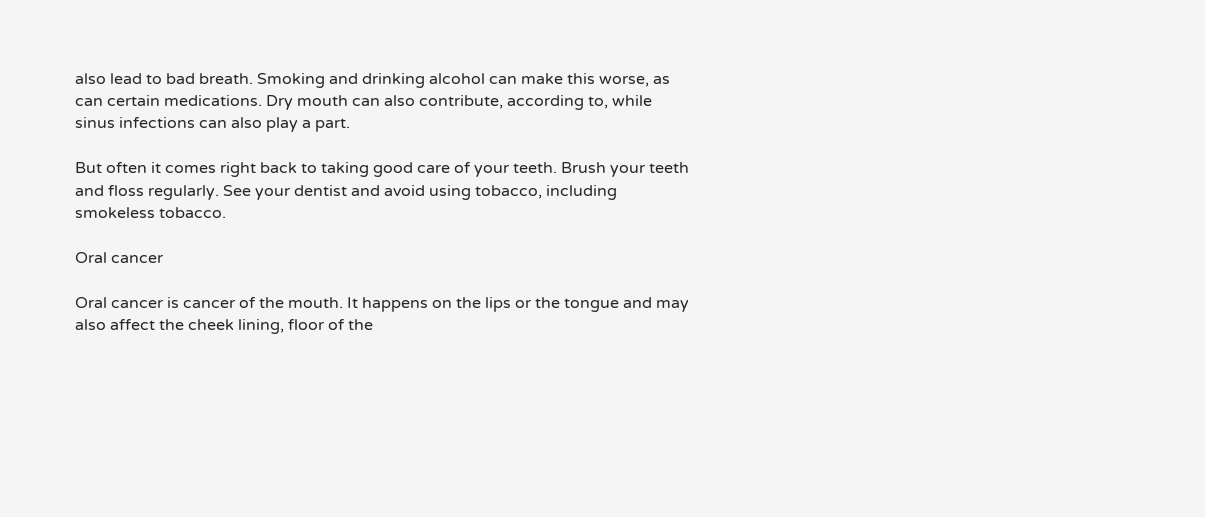also lead to bad breath. Smoking and drinking alcohol can make this worse, as can certain medications. Dry mouth can also contribute, according to, while sinus infections can also play a part.

But often it comes right back to taking good care of your teeth. Brush your teeth and floss regularly. See your dentist and avoid using tobacco, including smokeless tobacco.

Oral cancer

Oral cancer is cancer of the mouth. It happens on the lips or the tongue and may also affect the cheek lining, floor of the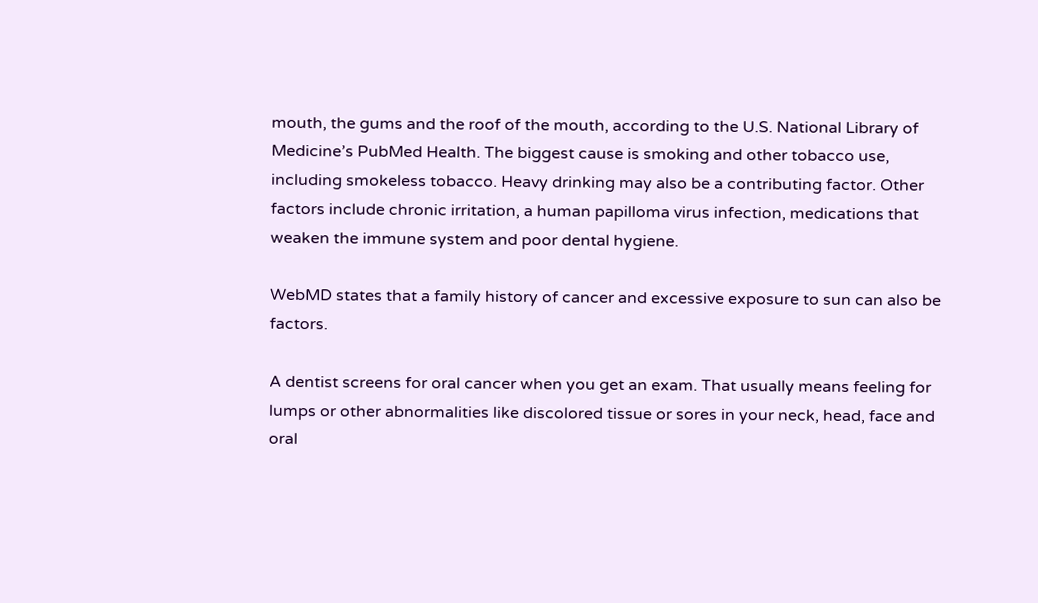mouth, the gums and the roof of the mouth, according to the U.S. National Library of Medicine’s PubMed Health. The biggest cause is smoking and other tobacco use, including smokeless tobacco. Heavy drinking may also be a contributing factor. Other factors include chronic irritation, a human papilloma virus infection, medications that weaken the immune system and poor dental hygiene.

WebMD states that a family history of cancer and excessive exposure to sun can also be factors.

A dentist screens for oral cancer when you get an exam. That usually means feeling for lumps or other abnormalities like discolored tissue or sores in your neck, head, face and oral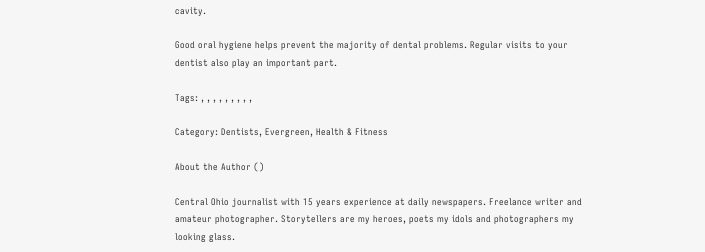cavity.

Good oral hygiene helps prevent the majority of dental problems. Regular visits to your dentist also play an important part.

Tags: , , , , , , , , ,

Category: Dentists, Evergreen, Health & Fitness

About the Author ()

Central Ohio journalist with 15 years experience at daily newspapers. Freelance writer and amateur photographer. Storytellers are my heroes, poets my idols and photographers my looking glass.